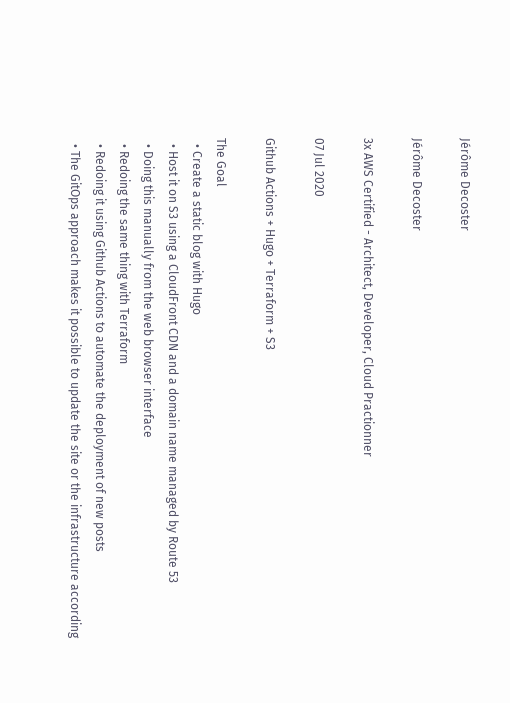Jérôme Decoster

Jérôme Decoster

3x AWS Certified - Architect, Developer, Cloud Practionner

07 Jul 2020

Github Actions + Hugo + Terraform + S3

The Goal
  • Create a static blog with Hugo
  • Host it on S3 using a CloudFront CDN and a domain name managed by Route 53
  • Doing this manually from the web browser interface
  • Redoing the same thing with Terraform
  • Redoing it using Github Actions to automate the deployment of new posts
  • The GitOps approach makes it possible to update the site or the infrastructure according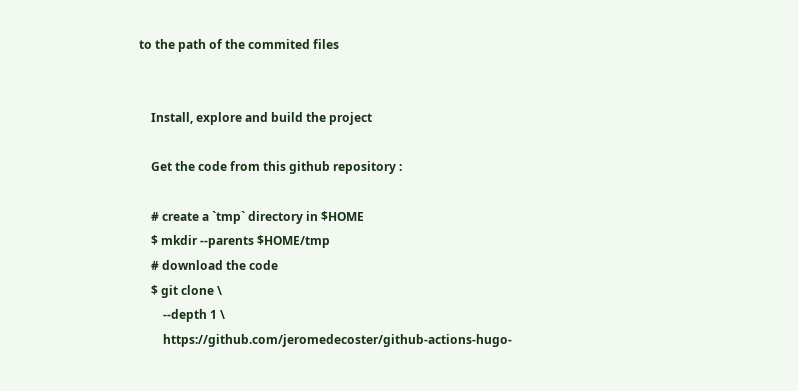to the path of the commited files


    Install, explore and build the project

    Get the code from this github repository :

    # create a `tmp` directory in $HOME
    $ mkdir --parents $HOME/tmp
    # download the code
    $ git clone \
        --depth 1 \
        https://github.com/jeromedecoster/github-actions-hugo-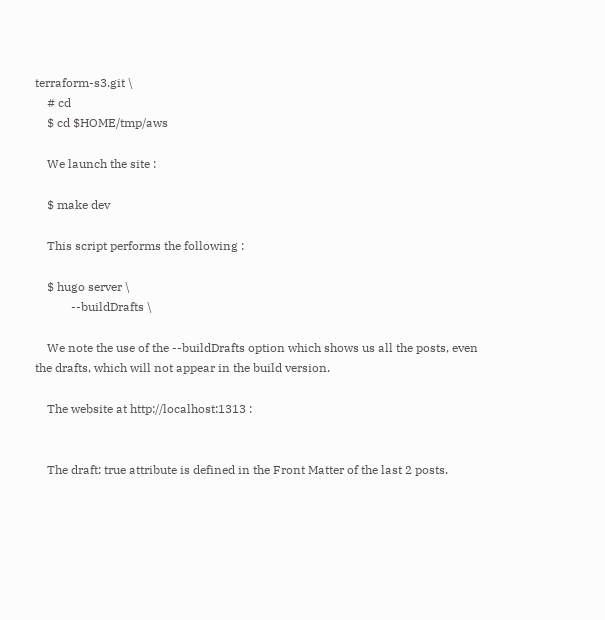terraform-s3.git \
    # cd
    $ cd $HOME/tmp/aws

    We launch the site :

    $ make dev

    This script performs the following :

    $ hugo server \
            --buildDrafts \

    We note the use of the --buildDrafts option which shows us all the posts, even the drafts, which will not appear in the build version.

    The website at http://localhost:1313 :


    The draft: true attribute is defined in the Front Matter of the last 2 posts.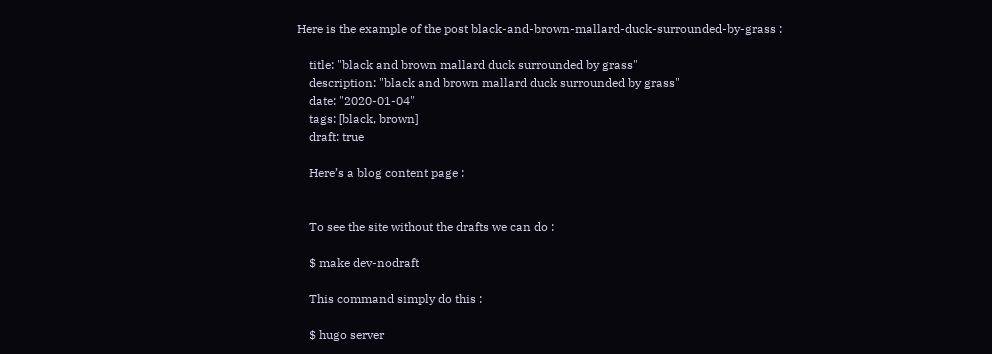Here is the example of the post black-and-brown-mallard-duck-surrounded-by-grass :

    title: "black and brown mallard duck surrounded by grass"
    description: "black and brown mallard duck surrounded by grass"
    date: "2020-01-04"
    tags: [black, brown]
    draft: true

    Here’s a blog content page :


    To see the site without the drafts we can do :

    $ make dev-nodraft

    This command simply do this :

    $ hugo server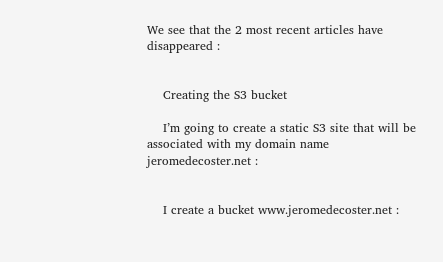We see that the 2 most recent articles have disappeared :


    Creating the S3 bucket

    I’m going to create a static S3 site that will be associated with my domain name jeromedecoster.net :


    I create a bucket www.jeromedecoster.net :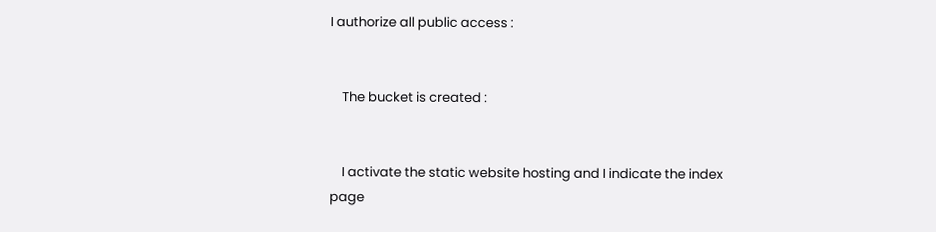I authorize all public access :


    The bucket is created :


    I activate the static website hosting and I indicate the index page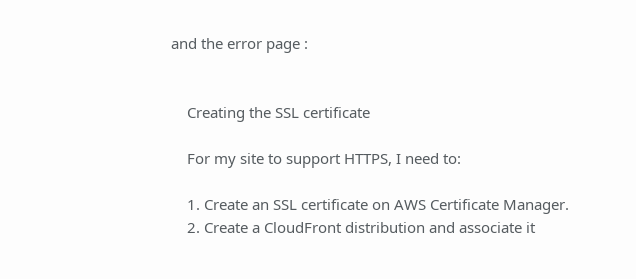and the error page :


    Creating the SSL certificate

    For my site to support HTTPS, I need to:

    1. Create an SSL certificate on AWS Certificate Manager.
    2. Create a CloudFront distribution and associate it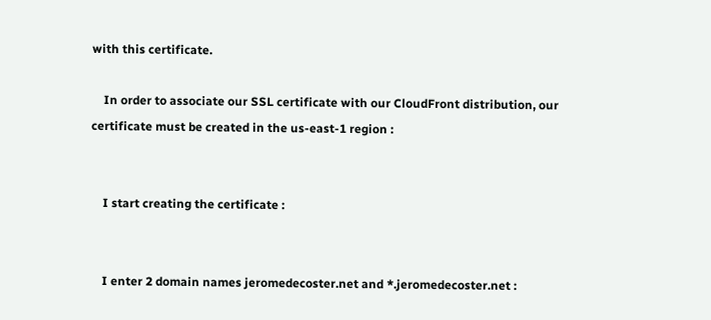with this certificate.

    In order to associate our SSL certificate with our CloudFront distribution, our certificate must be created in the us-east-1 region :


    I start creating the certificate :


    I enter 2 domain names jeromedecoster.net and *.jeromedecoster.net :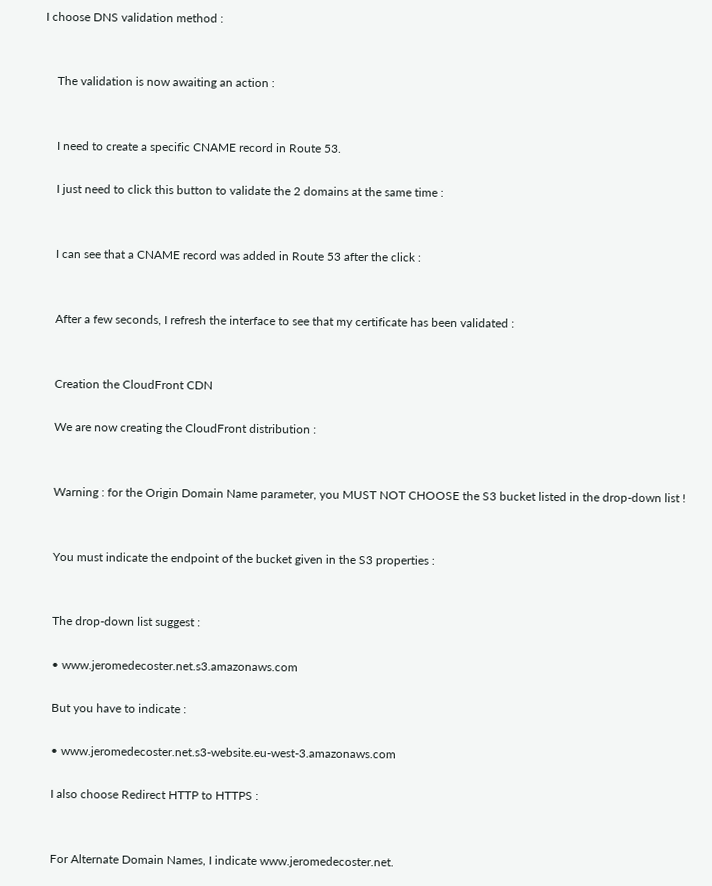I choose DNS validation method :


    The validation is now awaiting an action :


    I need to create a specific CNAME record in Route 53.

    I just need to click this button to validate the 2 domains at the same time :


    I can see that a CNAME record was added in Route 53 after the click :


    After a few seconds, I refresh the interface to see that my certificate has been validated :


    Creation the CloudFront CDN

    We are now creating the CloudFront distribution :


    Warning : for the Origin Domain Name parameter, you MUST NOT CHOOSE the S3 bucket listed in the drop-down list !


    You must indicate the endpoint of the bucket given in the S3 properties :


    The drop-down list suggest :

    • www.jeromedecoster.net.s3.amazonaws.com

    But you have to indicate :

    • www.jeromedecoster.net.s3-website.eu-west-3.amazonaws.com

    I also choose Redirect HTTP to HTTPS :


    For Alternate Domain Names, I indicate www.jeromedecoster.net.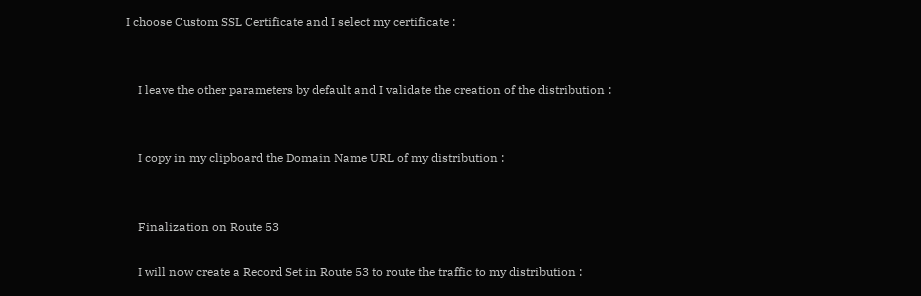I choose Custom SSL Certificate and I select my certificate :


    I leave the other parameters by default and I validate the creation of the distribution :


    I copy in my clipboard the Domain Name URL of my distribution :


    Finalization on Route 53

    I will now create a Record Set in Route 53 to route the traffic to my distribution :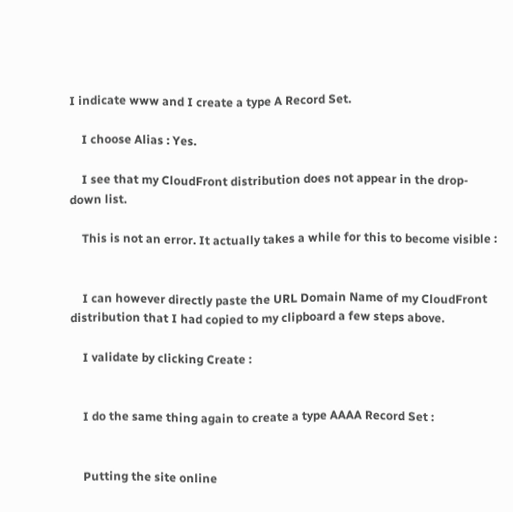I indicate www and I create a type A Record Set.

    I choose Alias : Yes.

    I see that my CloudFront distribution does not appear in the drop-down list.

    This is not an error. It actually takes a while for this to become visible :


    I can however directly paste the URL Domain Name of my CloudFront distribution that I had copied to my clipboard a few steps above.

    I validate by clicking Create :


    I do the same thing again to create a type AAAA Record Set :


    Putting the site online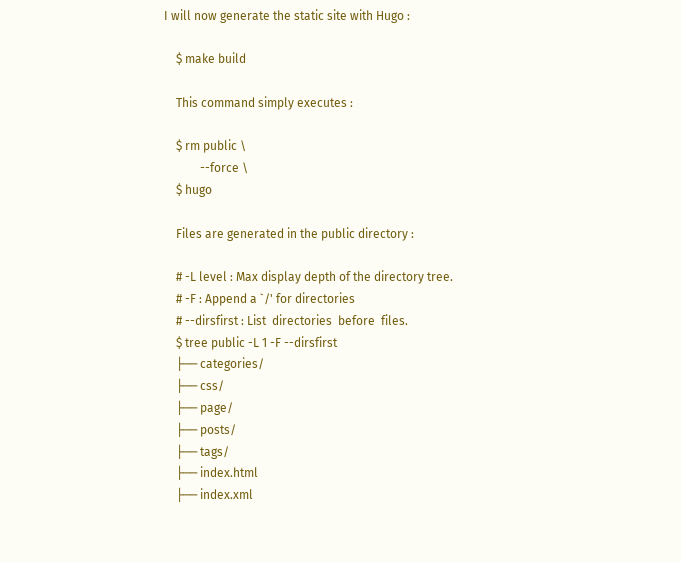I will now generate the static site with Hugo :

    $ make build

    This command simply executes :

    $ rm public \
            --force \
    $ hugo

    Files are generated in the public directory :

    # -L level : Max display depth of the directory tree.
    # -F : Append a `/' for directories
    # --dirsfirst : List  directories  before  files.
    $ tree public -L 1 -F --dirsfirst
    ├── categories/
    ├── css/
    ├── page/
    ├── posts/
    ├── tags/
    ├── index.html
    ├── index.xml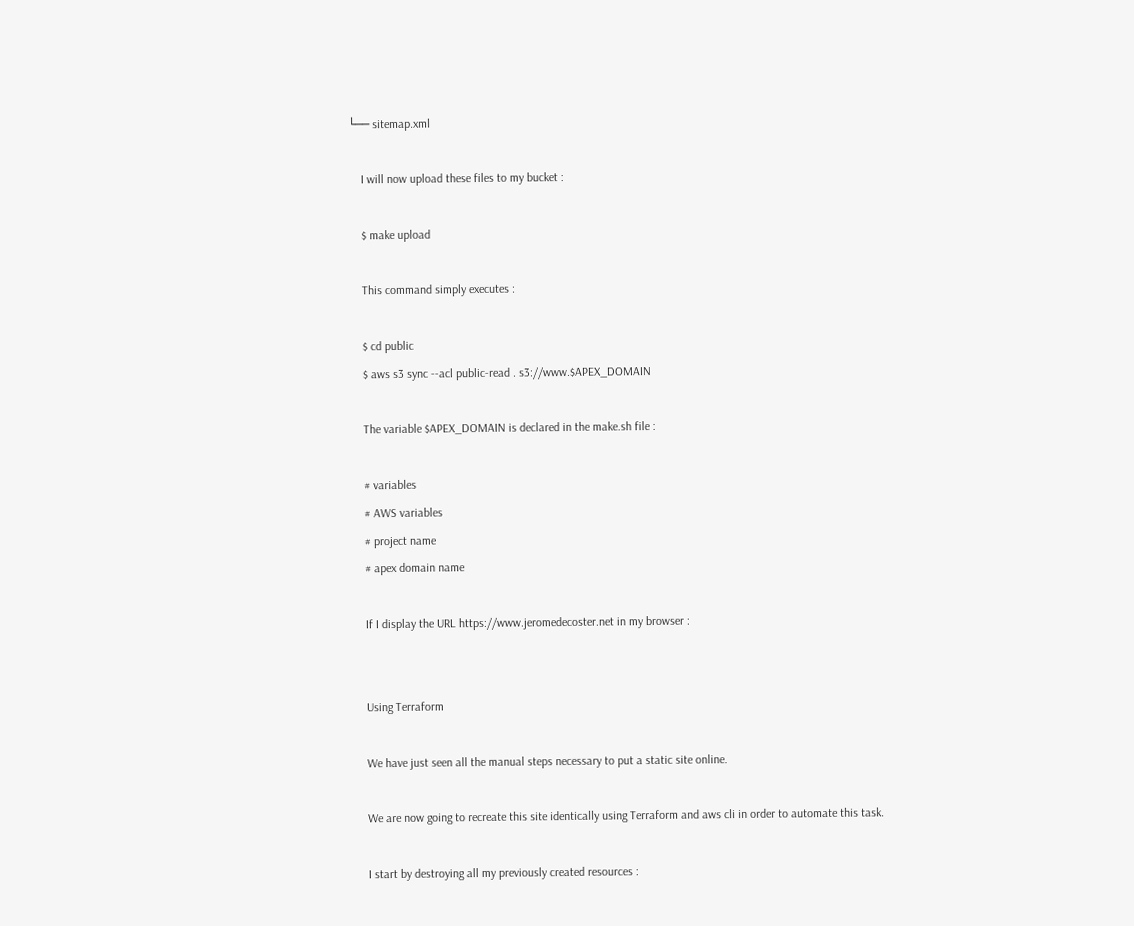└── sitemap.xml

    I will now upload these files to my bucket :

    $ make upload

    This command simply executes :

    $ cd public
    $ aws s3 sync --acl public-read . s3://www.$APEX_DOMAIN

    The variable $APEX_DOMAIN is declared in the make.sh file :

    # variables
    # AWS variables
    # project name
    # apex domain name

    If I display the URL https://www.jeromedecoster.net in my browser :


    Using Terraform

    We have just seen all the manual steps necessary to put a static site online.

    We are now going to recreate this site identically using Terraform and aws cli in order to automate this task.

    I start by destroying all my previously created resources :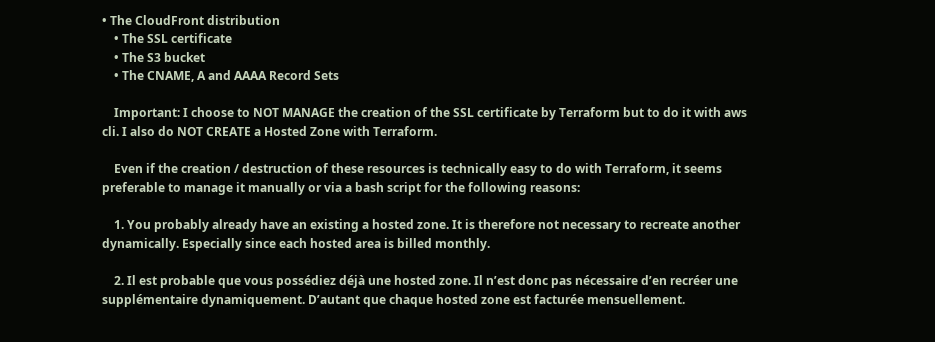• The CloudFront distribution
    • The SSL certificate
    • The S3 bucket
    • The CNAME, A and AAAA Record Sets

    Important: I choose to NOT MANAGE the creation of the SSL certificate by Terraform but to do it with aws cli. I also do NOT CREATE a Hosted Zone with Terraform.

    Even if the creation / destruction of these resources is technically easy to do with Terraform, it seems preferable to manage it manually or via a bash script for the following reasons:

    1. You probably already have an existing a hosted zone. It is therefore not necessary to recreate another dynamically. Especially since each hosted area is billed monthly.

    2. Il est probable que vous possédiez déjà une hosted zone. Il n’est donc pas nécessaire d’en recréer une supplémentaire dynamiquement. D’autant que chaque hosted zone est facturée mensuellement.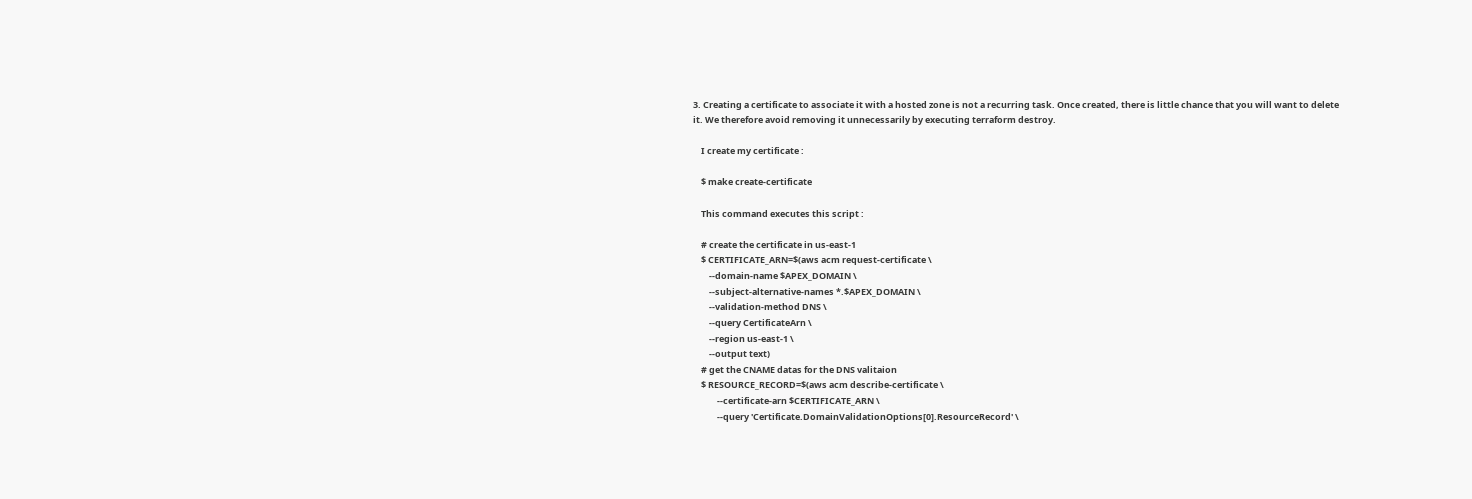3. Creating a certificate to associate it with a hosted zone is not a recurring task. Once created, there is little chance that you will want to delete it. We therefore avoid removing it unnecessarily by executing terraform destroy.

    I create my certificate :

    $ make create-certificate

    This command executes this script :

    # create the certificate in us-east-1
    $ CERTIFICATE_ARN=$(aws acm request-certificate \
        --domain-name $APEX_DOMAIN \
        --subject-alternative-names *.$APEX_DOMAIN \
        --validation-method DNS \
        --query CertificateArn \
        --region us-east-1 \
        --output text)
    # get the CNAME datas for the DNS valitaion
    $ RESOURCE_RECORD=$(aws acm describe-certificate \
            --certificate-arn $CERTIFICATE_ARN \
            --query 'Certificate.DomainValidationOptions[0].ResourceRecord' \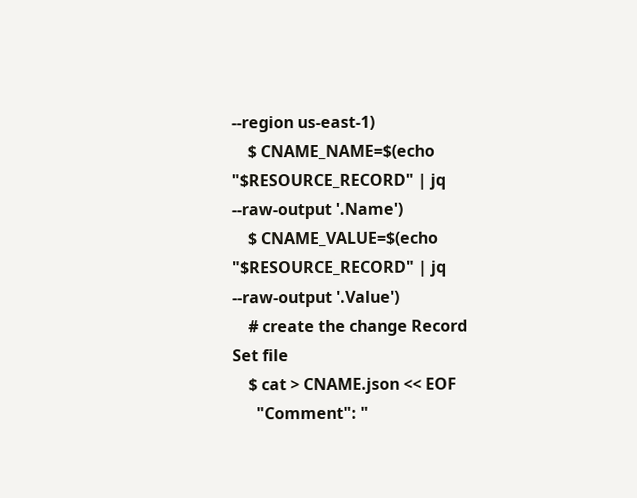--region us-east-1)
    $ CNAME_NAME=$(echo "$RESOURCE_RECORD" | jq --raw-output '.Name')
    $ CNAME_VALUE=$(echo "$RESOURCE_RECORD" | jq --raw-output '.Value')
    # create the change Record Set file
    $ cat > CNAME.json << EOF
      "Comment": "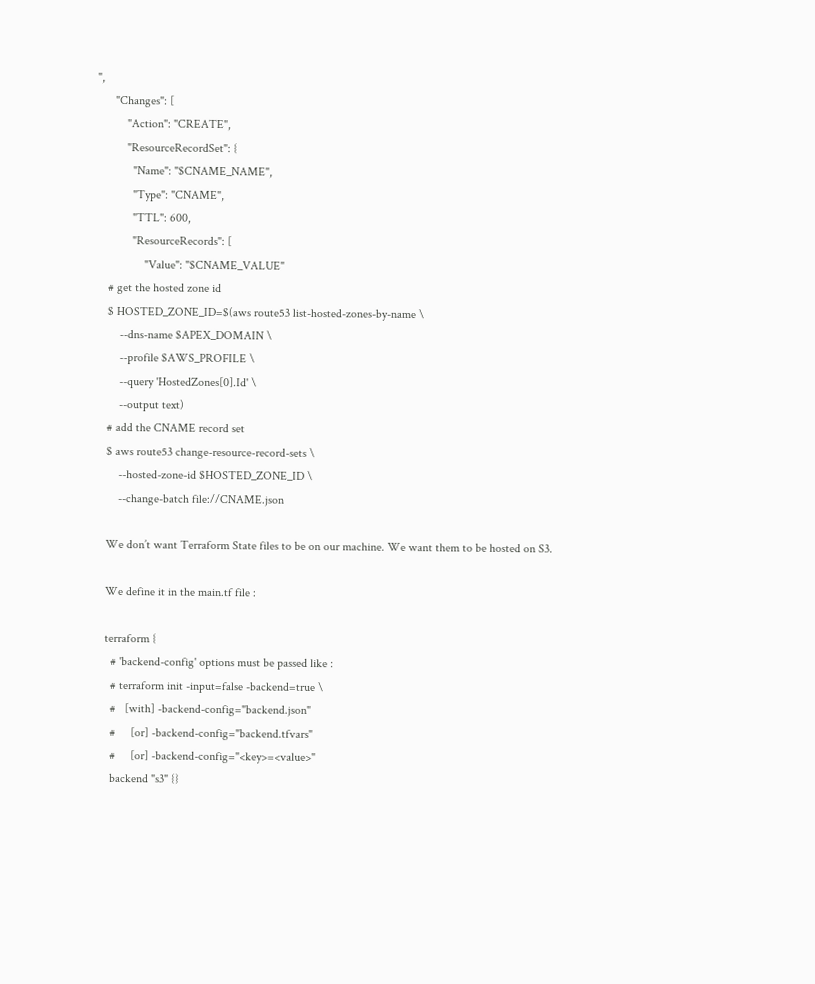",
      "Changes": [
          "Action": "CREATE",
          "ResourceRecordSet": {
            "Name": "$CNAME_NAME",
            "Type": "CNAME",
            "TTL": 600,
            "ResourceRecords": [
                "Value": "$CNAME_VALUE"
    # get the hosted zone id
    $ HOSTED_ZONE_ID=$(aws route53 list-hosted-zones-by-name \
        --dns-name $APEX_DOMAIN \
        --profile $AWS_PROFILE \
        --query 'HostedZones[0].Id' \
        --output text)
    # add the CNAME record set
    $ aws route53 change-resource-record-sets \
        --hosted-zone-id $HOSTED_ZONE_ID \
        --change-batch file://CNAME.json

    We don’t want Terraform State files to be on our machine. We want them to be hosted on S3.

    We define it in the main.tf file :

    terraform {
      # 'backend-config' options must be passed like :
      # terraform init -input=false -backend=true \
      #   [with] -backend-config="backend.json"
      #     [or] -backend-config="backend.tfvars"
      #     [or] -backend-config="<key>=<value>"
      backend "s3" {}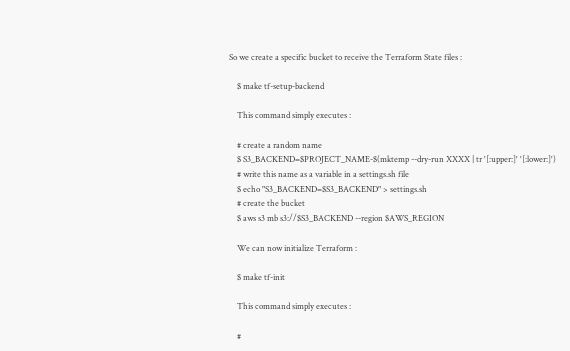So we create a specific bucket to receive the Terraform State files :

    $ make tf-setup-backend

    This command simply executes :

    # create a random name
    $ S3_BACKEND=$PROJECT_NAME-$(mktemp --dry-run XXXX | tr '[:upper:]' '[:lower:]')
    # write this name as a variable in a settings.sh file
    $ echo "S3_BACKEND=$S3_BACKEND" > settings.sh
    # create the bucket
    $ aws s3 mb s3://$S3_BACKEND --region $AWS_REGION

    We can now initialize Terraform :

    $ make tf-init

    This command simply executes :

    #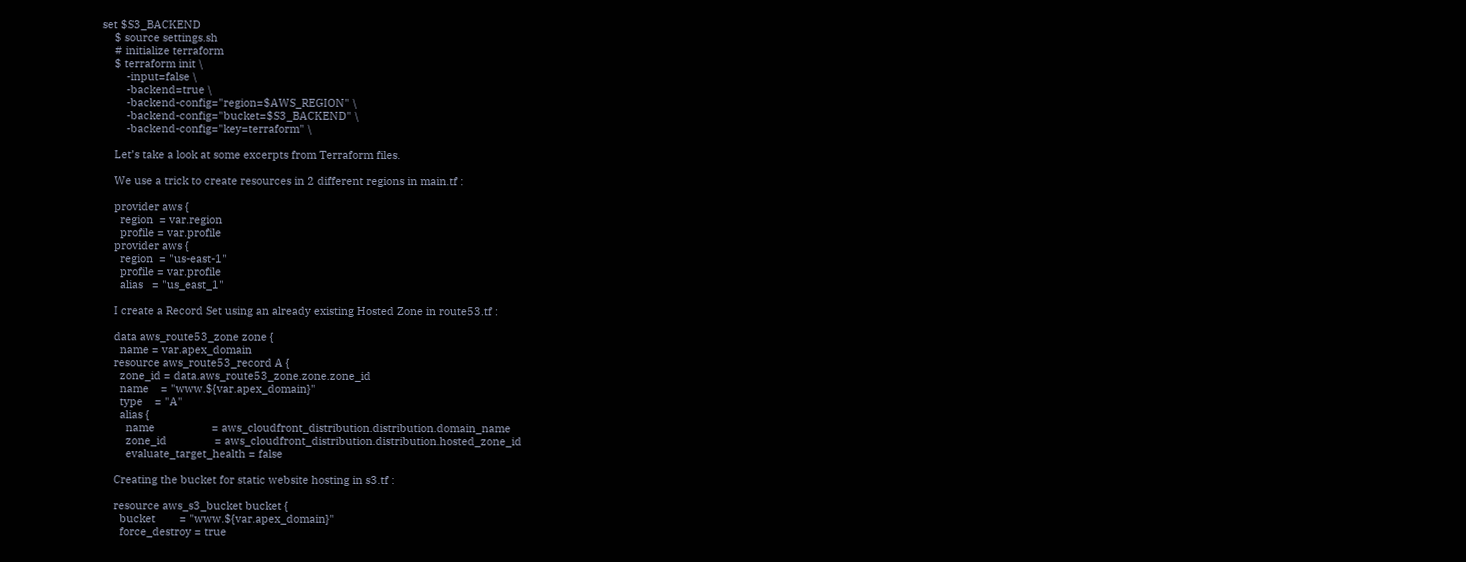set $S3_BACKEND
    $ source settings.sh
    # initialize terraform
    $ terraform init \
        -input=false \
        -backend=true \
        -backend-config="region=$AWS_REGION" \
        -backend-config="bucket=$S3_BACKEND" \
        -backend-config="key=terraform" \

    Let’s take a look at some excerpts from Terraform files.

    We use a trick to create resources in 2 different regions in main.tf :

    provider aws {
      region  = var.region
      profile = var.profile
    provider aws {
      region  = "us-east-1"
      profile = var.profile
      alias   = "us_east_1"

    I create a Record Set using an already existing Hosted Zone in route53.tf :

    data aws_route53_zone zone {
      name = var.apex_domain
    resource aws_route53_record A {
      zone_id = data.aws_route53_zone.zone.zone_id
      name    = "www.${var.apex_domain}"
      type    = "A"
      alias {
        name                   = aws_cloudfront_distribution.distribution.domain_name
        zone_id                = aws_cloudfront_distribution.distribution.hosted_zone_id
        evaluate_target_health = false

    Creating the bucket for static website hosting in s3.tf :

    resource aws_s3_bucket bucket {
      bucket        = "www.${var.apex_domain}"
      force_destroy = true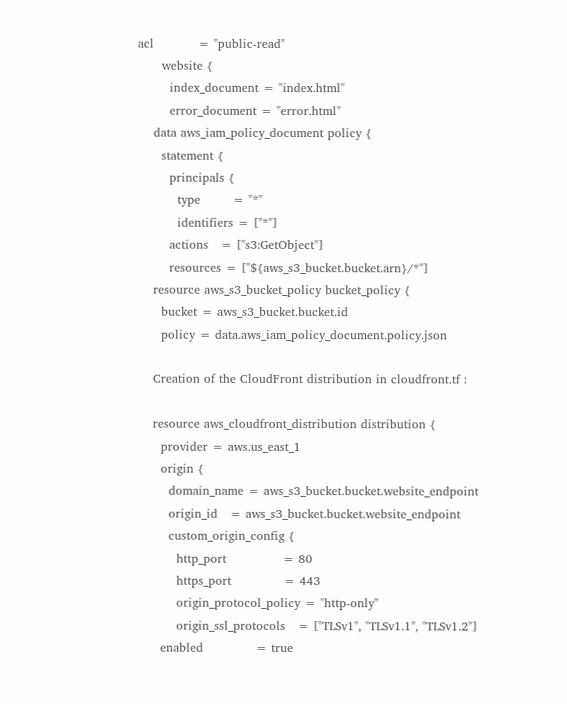acl           = "public-read"
      website {
        index_document = "index.html"
        error_document = "error.html"
    data aws_iam_policy_document policy {
      statement {
        principals {
          type        = "*"
          identifiers = ["*"]
        actions   = ["s3:GetObject"]
        resources = ["${aws_s3_bucket.bucket.arn}/*"]
    resource aws_s3_bucket_policy bucket_policy {
      bucket = aws_s3_bucket.bucket.id
      policy = data.aws_iam_policy_document.policy.json

    Creation of the CloudFront distribution in cloudfront.tf :

    resource aws_cloudfront_distribution distribution {
      provider = aws.us_east_1
      origin {
        domain_name = aws_s3_bucket.bucket.website_endpoint
        origin_id   = aws_s3_bucket.bucket.website_endpoint
        custom_origin_config {
          http_port              = 80
          https_port             = 443
          origin_protocol_policy = "http-only"
          origin_ssl_protocols   = ["TLSv1", "TLSv1.1", "TLSv1.2"]
      enabled             = true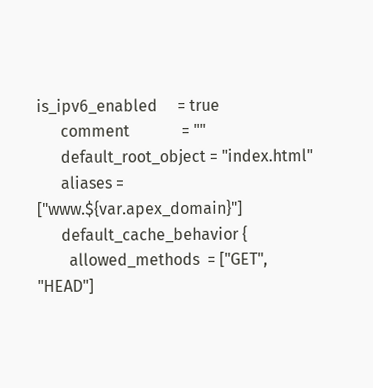is_ipv6_enabled     = true
      comment             = ""
      default_root_object = "index.html"
      aliases = ["www.${var.apex_domain}"]
      default_cache_behavior {
        allowed_methods  = ["GET", "HEAD"]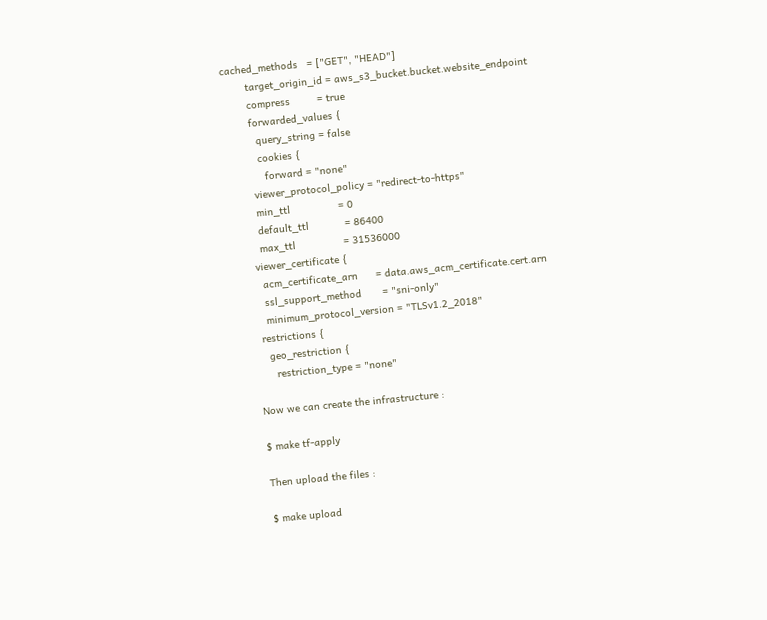cached_methods   = ["GET", "HEAD"]
        target_origin_id = aws_s3_bucket.bucket.website_endpoint
        compress         = true
        forwarded_values {
          query_string = false
          cookies {
            forward = "none"
        viewer_protocol_policy = "redirect-to-https"
        min_ttl                = 0
        default_ttl            = 86400
        max_ttl                = 31536000
      viewer_certificate {
        acm_certificate_arn      = data.aws_acm_certificate.cert.arn
        ssl_support_method       = "sni-only"
        minimum_protocol_version = "TLSv1.2_2018"
      restrictions {
        geo_restriction {
          restriction_type = "none"

    Now we can create the infrastructure :

    $ make tf-apply

    Then upload the files :

    $ make upload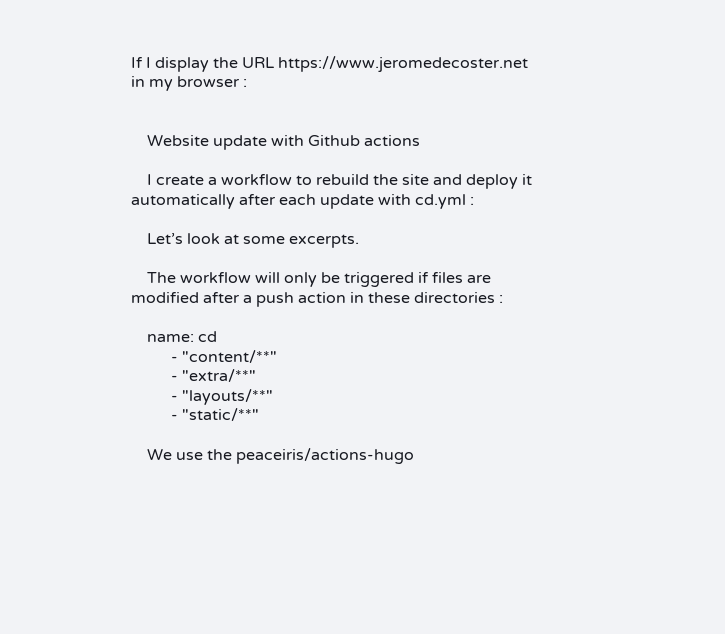If I display the URL https://www.jeromedecoster.net in my browser :


    Website update with Github actions

    I create a workflow to rebuild the site and deploy it automatically after each update with cd.yml :

    Let’s look at some excerpts.

    The workflow will only be triggered if files are modified after a push action in these directories :

    name: cd
          - "content/**"
          - "extra/**"
          - "layouts/**"
          - "static/**"

    We use the peaceiris/actions-hugo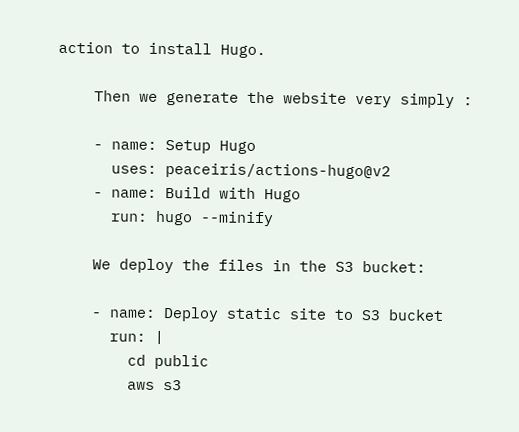action to install Hugo.

    Then we generate the website very simply :

    - name: Setup Hugo
      uses: peaceiris/actions-hugo@v2
    - name: Build with Hugo
      run: hugo --minify

    We deploy the files in the S3 bucket:

    - name: Deploy static site to S3 bucket
      run: |
        cd public
        aws s3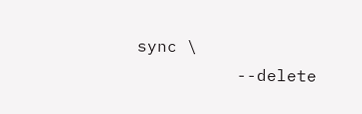sync \
          --delete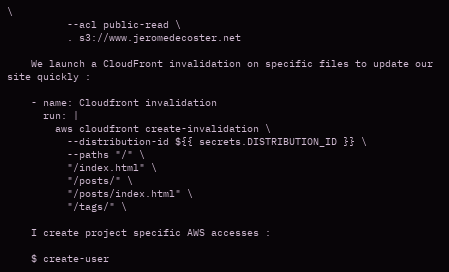\
          --acl public-read \
          . s3://www.jeromedecoster.net

    We launch a CloudFront invalidation on specific files to update our site quickly :

    - name: Cloudfront invalidation
      run: |
        aws cloudfront create-invalidation \
          --distribution-id ${{ secrets.DISTRIBUTION_ID }} \
          --paths "/" \
          "/index.html" \
          "/posts/" \
          "/posts/index.html" \
          "/tags/" \

    I create project specific AWS accesses :

    $ create-user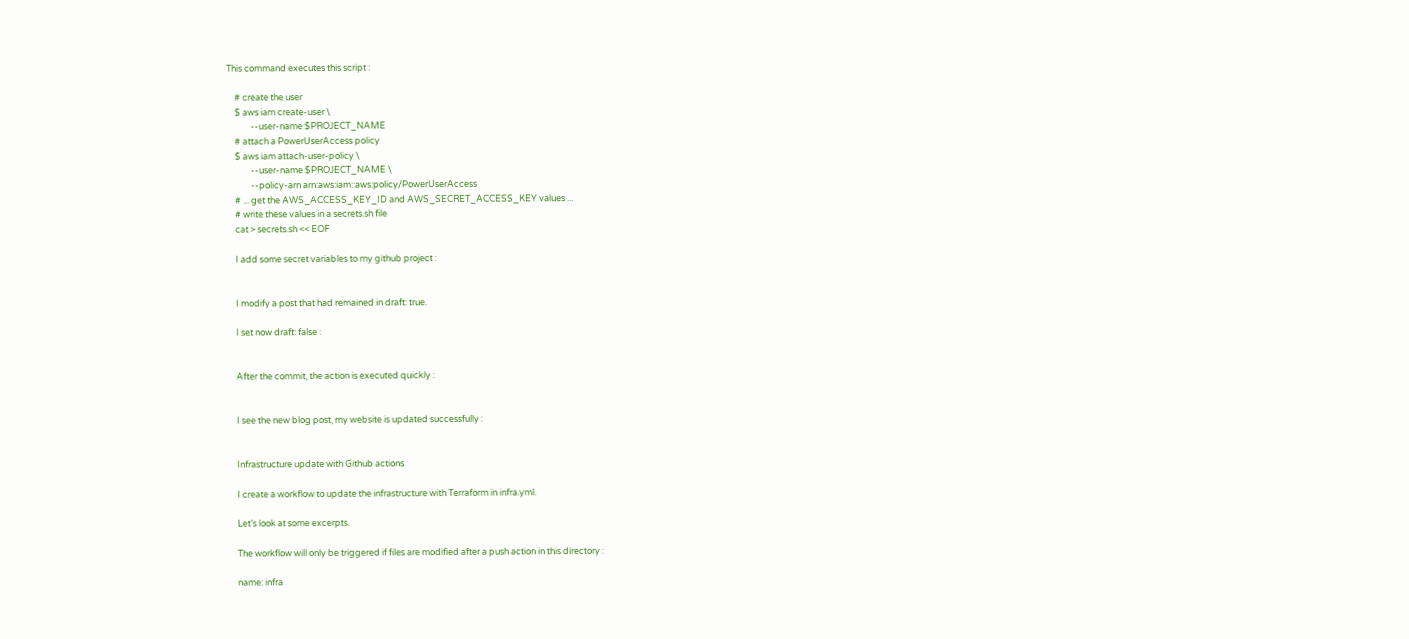This command executes this script :

    # create the user
    $ aws iam create-user \
            --user-name $PROJECT_NAME
    # attach a PowerUserAccess policy
    $ aws iam attach-user-policy \
            --user-name $PROJECT_NAME \
            --policy-arn arn:aws:iam::aws:policy/PowerUserAccess
    # ... get the AWS_ACCESS_KEY_ID and AWS_SECRET_ACCESS_KEY values ...
    # write these values in a secrets.sh file
    cat > secrets.sh << EOF

    I add some secret variables to my github project :


    I modify a post that had remained in draft: true.

    I set now draft: false :


    After the commit, the action is executed quickly :


    I see the new blog post, my website is updated successfully :


    Infrastructure update with Github actions

    I create a workflow to update the infrastructure with Terraform in infra.yml.

    Let’s look at some excerpts.

    The workflow will only be triggered if files are modified after a push action in this directory :

    name: infra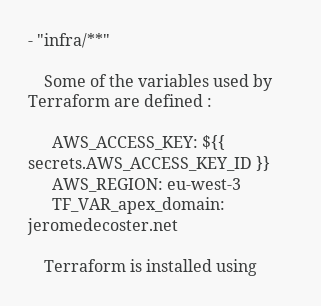- "infra/**"

    Some of the variables used by Terraform are defined :

      AWS_ACCESS_KEY: ${{ secrets.AWS_ACCESS_KEY_ID }}
      AWS_REGION: eu-west-3
      TF_VAR_apex_domain: jeromedecoster.net

    Terraform is installed using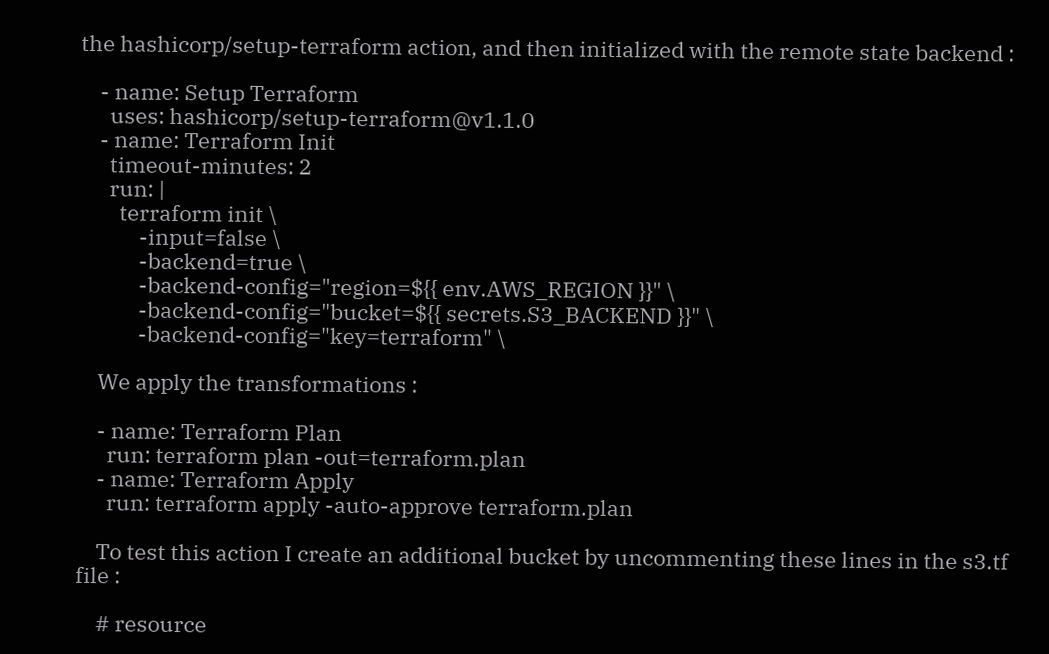the hashicorp/setup-terraform action, and then initialized with the remote state backend :

    - name: Setup Terraform
      uses: hashicorp/setup-terraform@v1.1.0
    - name: Terraform Init
      timeout-minutes: 2
      run: |
        terraform init \
            -input=false \
            -backend=true \
            -backend-config="region=${{ env.AWS_REGION }}" \
            -backend-config="bucket=${{ secrets.S3_BACKEND }}" \
            -backend-config="key=terraform" \

    We apply the transformations :

    - name: Terraform Plan
      run: terraform plan -out=terraform.plan
    - name: Terraform Apply
      run: terraform apply -auto-approve terraform.plan

    To test this action I create an additional bucket by uncommenting these lines in the s3.tf file :

    # resource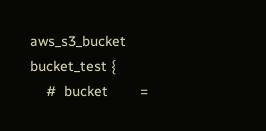aws_s3_bucket bucket_test {
    #  bucket        =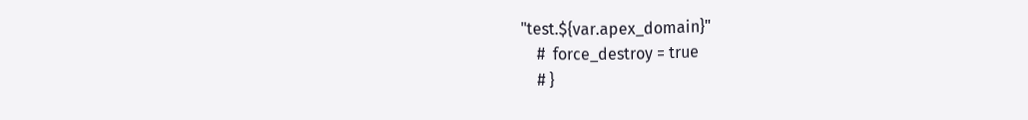"test.${var.apex_domain}"
    #  force_destroy = true
    # }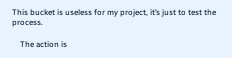This bucket is useless for my project, it’s just to test the process.

    The action is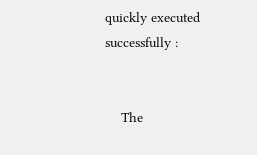quickly executed successfully :


    The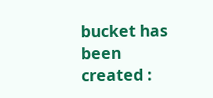bucket has been created :